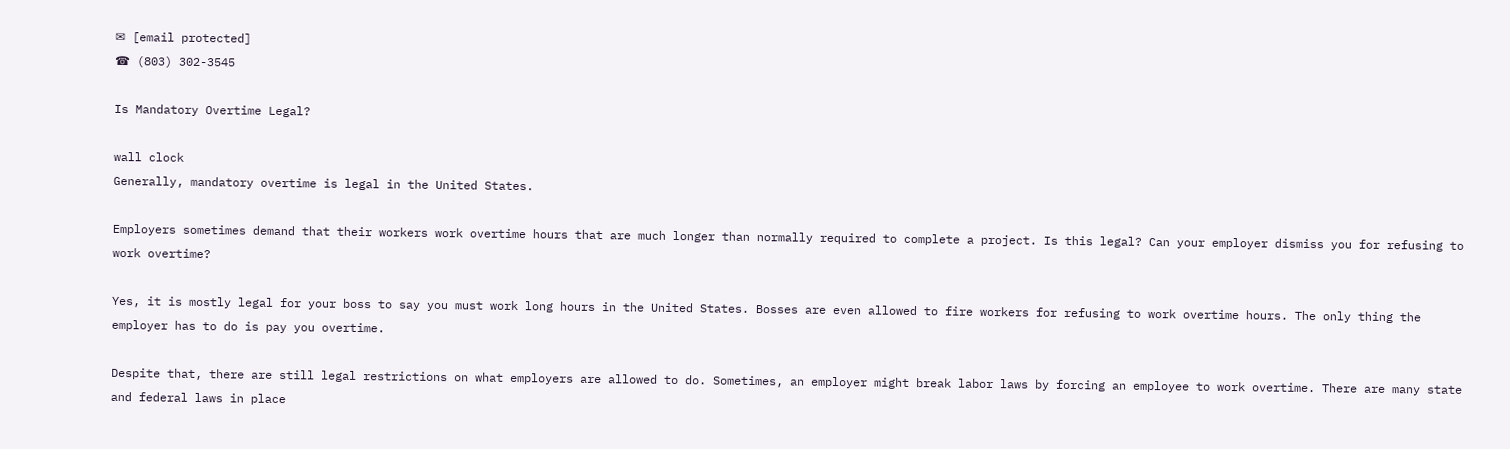✉ [email protected]
☎ (803) 302-3545

Is Mandatory Overtime Legal?

wall clock
Generally, mandatory overtime is legal in the United States.

Employers sometimes demand that their workers work overtime hours that are much longer than normally required to complete a project. Is this legal? Can your employer dismiss you for refusing to work overtime?

Yes, it is mostly legal for your boss to say you must work long hours in the United States. Bosses are even allowed to fire workers for refusing to work overtime hours. The only thing the employer has to do is pay you overtime.

Despite that, there are still legal restrictions on what employers are allowed to do. Sometimes, an employer might break labor laws by forcing an employee to work overtime. There are many state and federal laws in place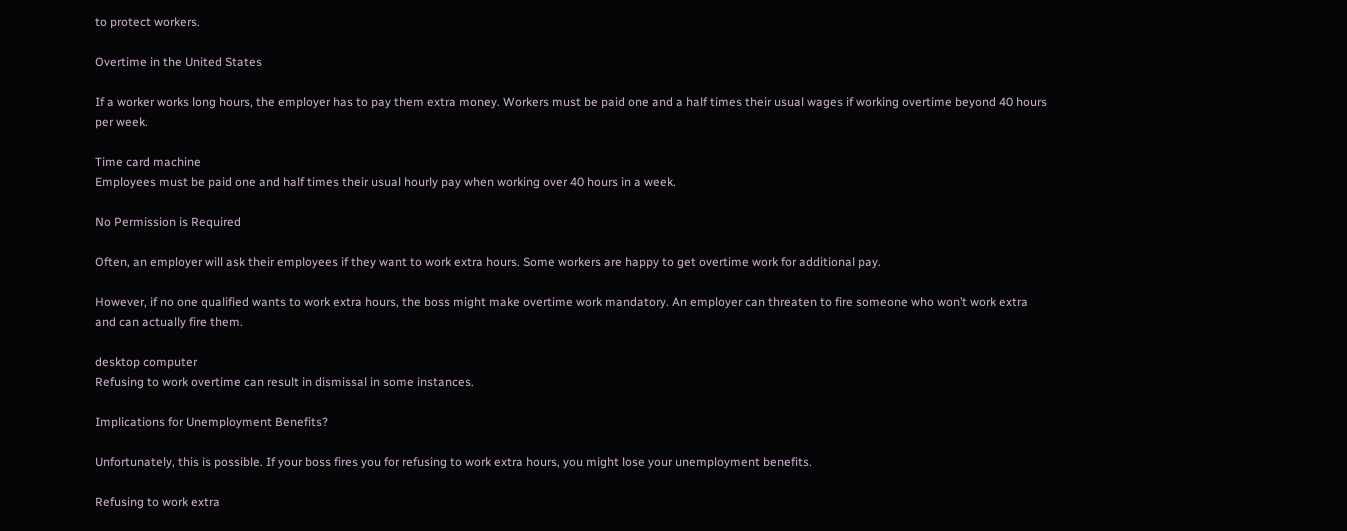to protect workers.

Overtime in the United States

If a worker works long hours, the employer has to pay them extra money. Workers must be paid one and a half times their usual wages if working overtime beyond 40 hours per week.

Time card machine
Employees must be paid one and half times their usual hourly pay when working over 40 hours in a week.

No Permission is Required

Often, an employer will ask their employees if they want to work extra hours. Some workers are happy to get overtime work for additional pay.

However, if no one qualified wants to work extra hours, the boss might make overtime work mandatory. An employer can threaten to fire someone who won’t work extra and can actually fire them.

desktop computer
Refusing to work overtime can result in dismissal in some instances.

Implications for Unemployment Benefits?

Unfortunately, this is possible. If your boss fires you for refusing to work extra hours, you might lose your unemployment benefits.

Refusing to work extra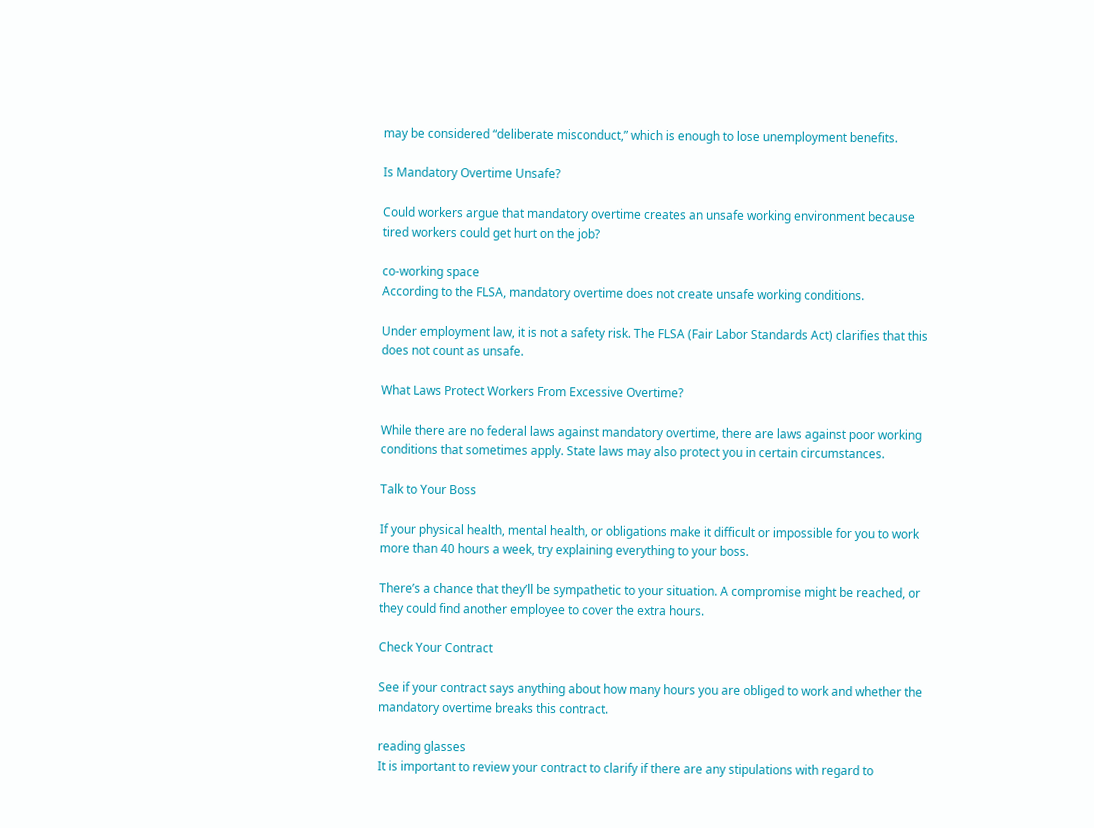may be considered “deliberate misconduct,” which is enough to lose unemployment benefits.

Is Mandatory Overtime Unsafe?

Could workers argue that mandatory overtime creates an unsafe working environment because tired workers could get hurt on the job?

co-working space
According to the FLSA, mandatory overtime does not create unsafe working conditions.

Under employment law, it is not a safety risk. The FLSA (Fair Labor Standards Act) clarifies that this does not count as unsafe.

What Laws Protect Workers From Excessive Overtime?

While there are no federal laws against mandatory overtime, there are laws against poor working conditions that sometimes apply. State laws may also protect you in certain circumstances.

Talk to Your Boss

If your physical health, mental health, or obligations make it difficult or impossible for you to work more than 40 hours a week, try explaining everything to your boss.

There’s a chance that they’ll be sympathetic to your situation. A compromise might be reached, or they could find another employee to cover the extra hours.

Check Your Contract

See if your contract says anything about how many hours you are obliged to work and whether the mandatory overtime breaks this contract.

reading glasses
It is important to review your contract to clarify if there are any stipulations with regard to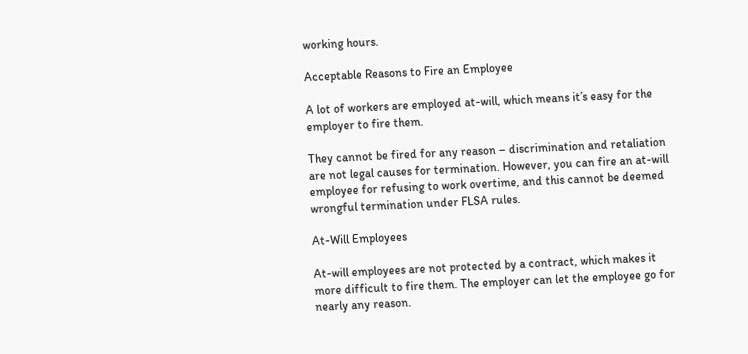working hours.

Acceptable Reasons to Fire an Employee

A lot of workers are employed at-will, which means it’s easy for the employer to fire them.

They cannot be fired for any reason – discrimination and retaliation are not legal causes for termination. However, you can fire an at-will employee for refusing to work overtime, and this cannot be deemed wrongful termination under FLSA rules.

At-Will Employees

At-will employees are not protected by a contract, which makes it more difficult to fire them. The employer can let the employee go for nearly any reason.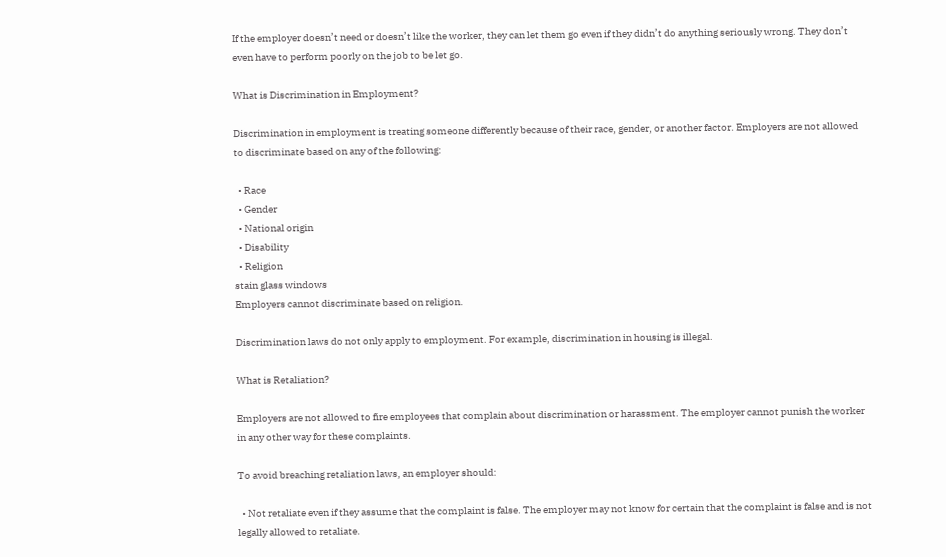If the employer doesn’t need or doesn’t like the worker, they can let them go even if they didn’t do anything seriously wrong. They don’t even have to perform poorly on the job to be let go.

What is Discrimination in Employment?

Discrimination in employment is treating someone differently because of their race, gender, or another factor. Employers are not allowed to discriminate based on any of the following:

  • Race
  • Gender
  • National origin
  • Disability
  • Religion
stain glass windows
Employers cannot discriminate based on religion.

Discrimination laws do not only apply to employment. For example, discrimination in housing is illegal.

What is Retaliation?

Employers are not allowed to fire employees that complain about discrimination or harassment. The employer cannot punish the worker in any other way for these complaints.

To avoid breaching retaliation laws, an employer should:

  • Not retaliate even if they assume that the complaint is false. The employer may not know for certain that the complaint is false and is not legally allowed to retaliate.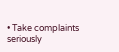• Take complaints seriously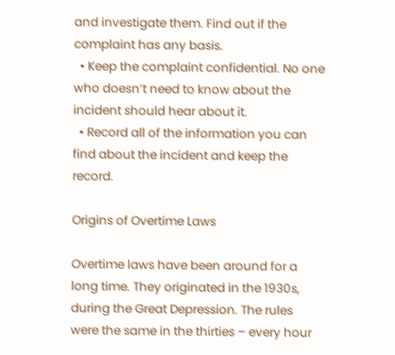and investigate them. Find out if the complaint has any basis.
  • Keep the complaint confidential. No one who doesn’t need to know about the incident should hear about it.
  • Record all of the information you can find about the incident and keep the record.

Origins of Overtime Laws

Overtime laws have been around for a long time. They originated in the 1930s, during the Great Depression. The rules were the same in the thirties – every hour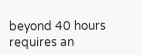beyond 40 hours requires an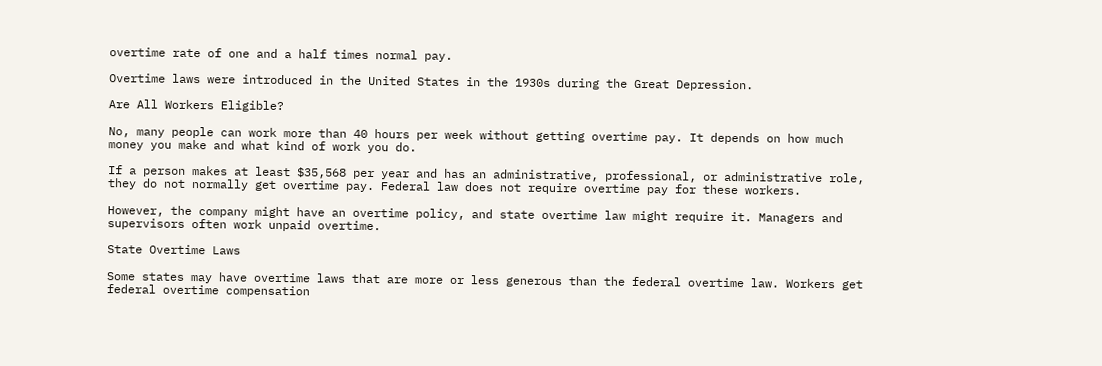overtime rate of one and a half times normal pay.

Overtime laws were introduced in the United States in the 1930s during the Great Depression.

Are All Workers Eligible?

No, many people can work more than 40 hours per week without getting overtime pay. It depends on how much money you make and what kind of work you do.

If a person makes at least $35,568 per year and has an administrative, professional, or administrative role, they do not normally get overtime pay. Federal law does not require overtime pay for these workers.

However, the company might have an overtime policy, and state overtime law might require it. Managers and supervisors often work unpaid overtime.

State Overtime Laws

Some states may have overtime laws that are more or less generous than the federal overtime law. Workers get federal overtime compensation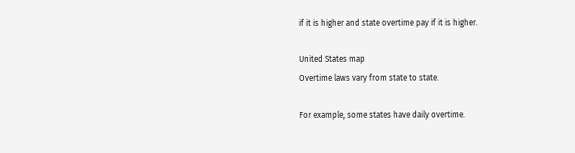if it is higher and state overtime pay if it is higher.

United States map
Overtime laws vary from state to state.

For example, some states have daily overtime.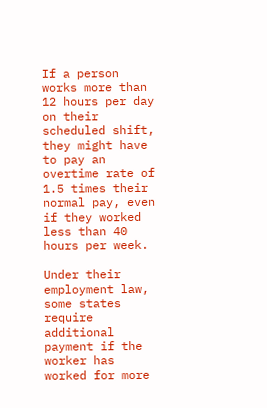If a person works more than 12 hours per day on their scheduled shift, they might have to pay an overtime rate of 1.5 times their normal pay, even if they worked less than 40 hours per week.

Under their employment law, some states require additional payment if the worker has worked for more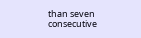than seven consecutive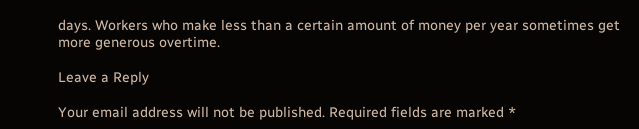days. Workers who make less than a certain amount of money per year sometimes get more generous overtime.

Leave a Reply

Your email address will not be published. Required fields are marked *